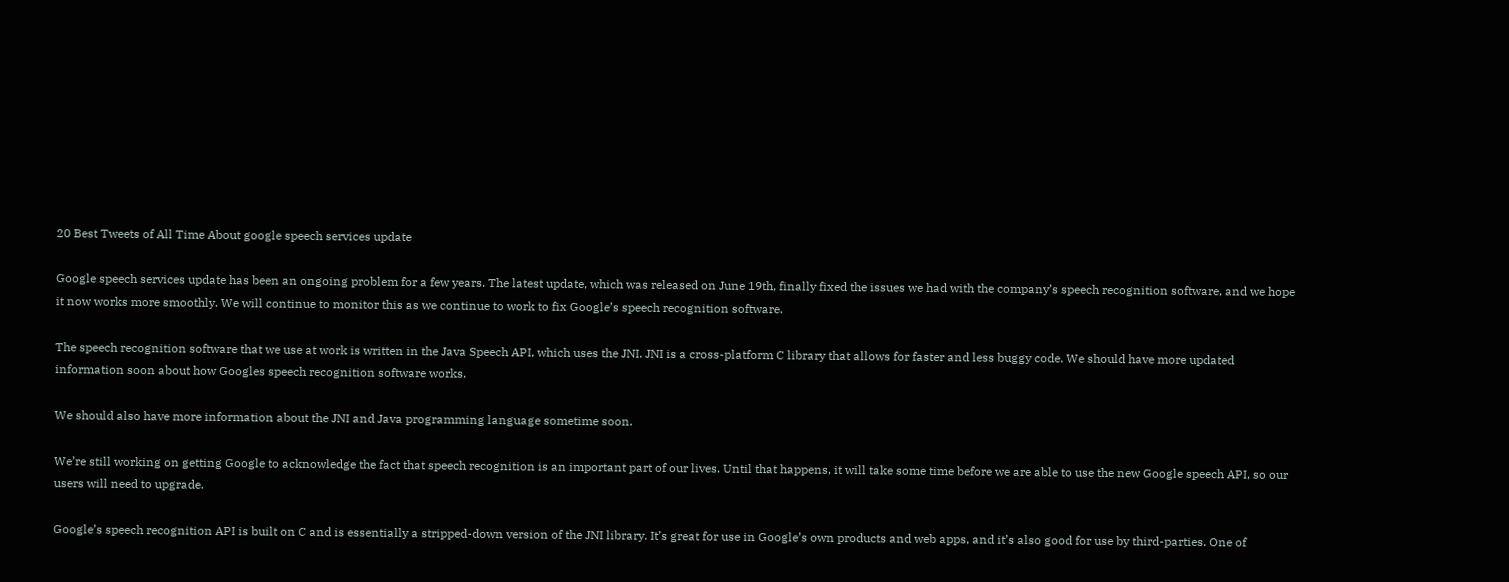20 Best Tweets of All Time About google speech services update

Google speech services update has been an ongoing problem for a few years. The latest update, which was released on June 19th, finally fixed the issues we had with the company’s speech recognition software, and we hope it now works more smoothly. We will continue to monitor this as we continue to work to fix Google’s speech recognition software.

The speech recognition software that we use at work is written in the Java Speech API, which uses the JNI. JNI is a cross-platform C library that allows for faster and less buggy code. We should have more updated information soon about how Googles speech recognition software works.

We should also have more information about the JNI and Java programming language sometime soon.

We’re still working on getting Google to acknowledge the fact that speech recognition is an important part of our lives. Until that happens, it will take some time before we are able to use the new Google speech API, so our users will need to upgrade.

Google’s speech recognition API is built on C and is essentially a stripped-down version of the JNI library. It’s great for use in Google’s own products and web apps, and it’s also good for use by third-parties. One of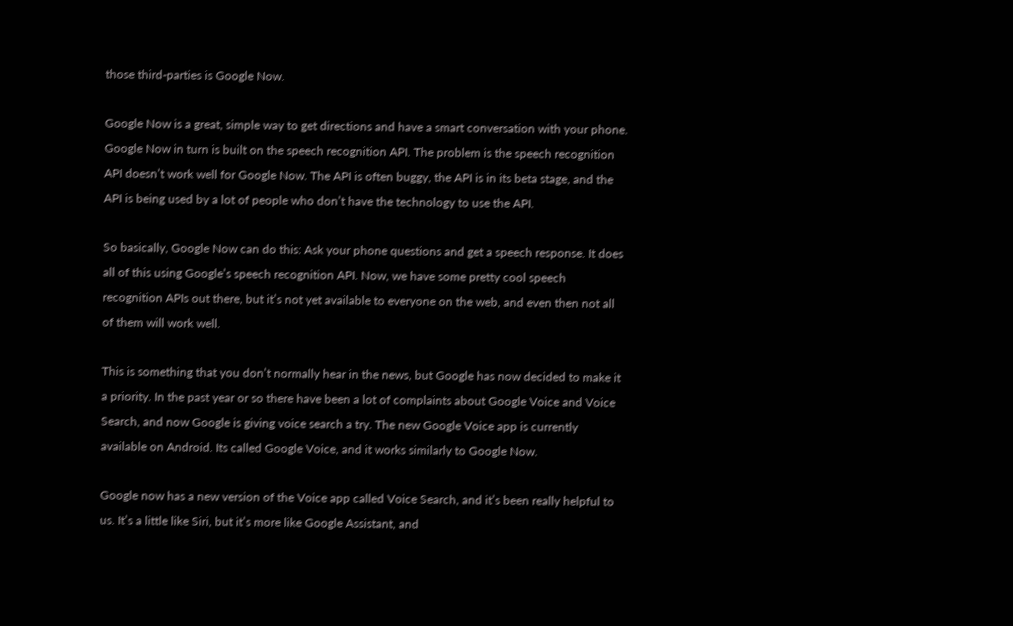those third-parties is Google Now.

Google Now is a great, simple way to get directions and have a smart conversation with your phone. Google Now in turn is built on the speech recognition API. The problem is the speech recognition API doesn’t work well for Google Now. The API is often buggy, the API is in its beta stage, and the API is being used by a lot of people who don’t have the technology to use the API.

So basically, Google Now can do this: Ask your phone questions and get a speech response. It does all of this using Google’s speech recognition API. Now, we have some pretty cool speech recognition APIs out there, but it’s not yet available to everyone on the web, and even then not all of them will work well.

This is something that you don’t normally hear in the news, but Google has now decided to make it a priority. In the past year or so there have been a lot of complaints about Google Voice and Voice Search, and now Google is giving voice search a try. The new Google Voice app is currently available on Android. Its called Google Voice, and it works similarly to Google Now.

Google now has a new version of the Voice app called Voice Search, and it’s been really helpful to us. It’s a little like Siri, but it’s more like Google Assistant, and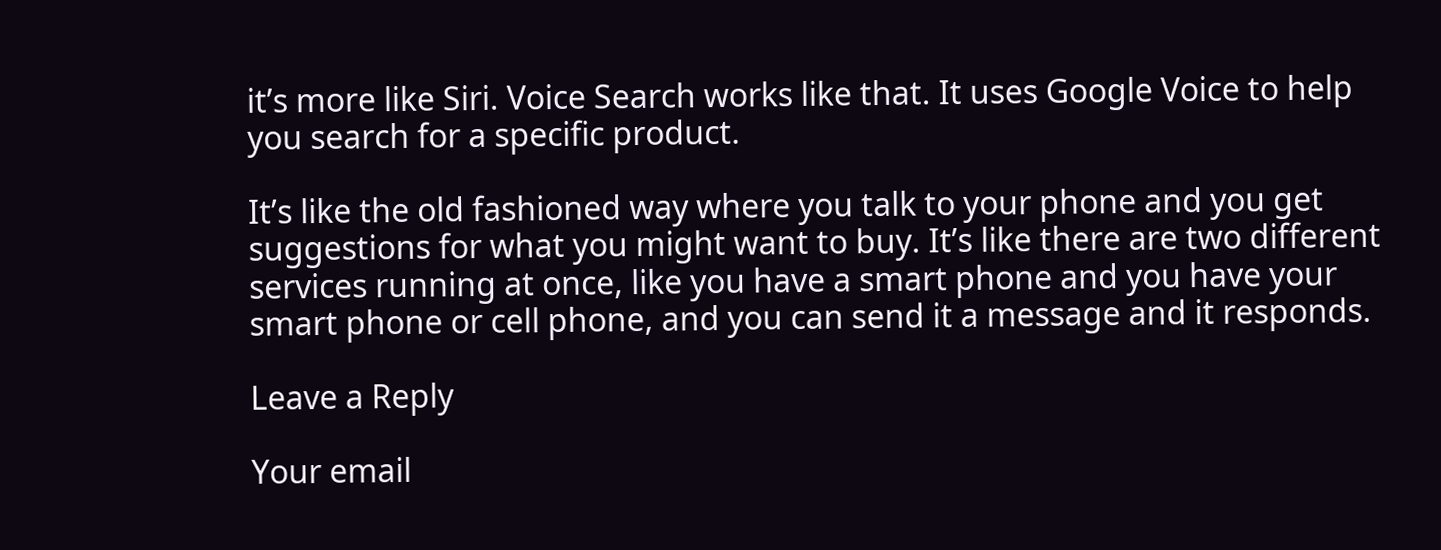it’s more like Siri. Voice Search works like that. It uses Google Voice to help you search for a specific product.

It’s like the old fashioned way where you talk to your phone and you get suggestions for what you might want to buy. It’s like there are two different services running at once, like you have a smart phone and you have your smart phone or cell phone, and you can send it a message and it responds.

Leave a Reply

Your email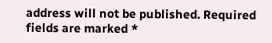address will not be published. Required fields are marked *